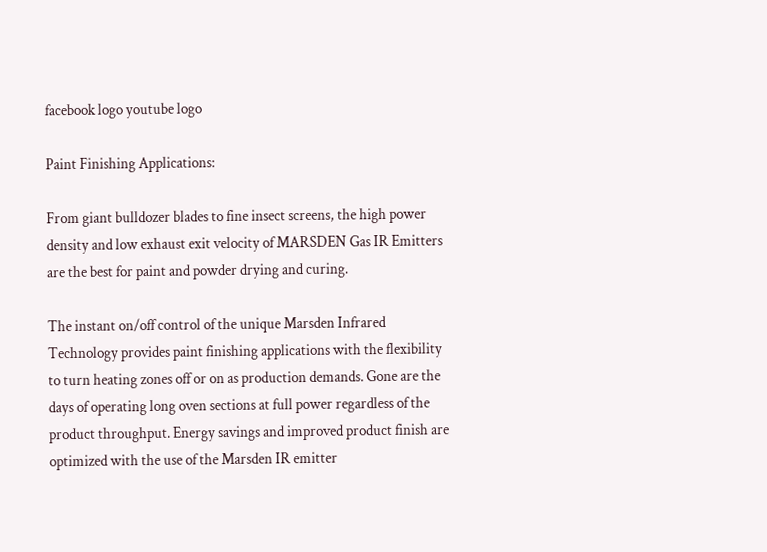facebook logo youtube logo

Paint Finishing Applications:

From giant bulldozer blades to fine insect screens, the high power density and low exhaust exit velocity of MARSDEN Gas IR Emitters are the best for paint and powder drying and curing.

The instant on/off control of the unique Marsden Infrared Technology provides paint finishing applications with the flexibility to turn heating zones off or on as production demands. Gone are the days of operating long oven sections at full power regardless of the product throughput. Energy savings and improved product finish are optimized with the use of the Marsden IR emitter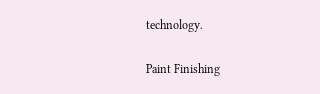technology.

Paint Finishing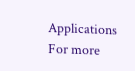Applications
For more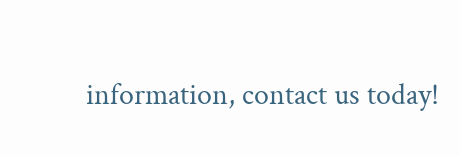information, contact us today!